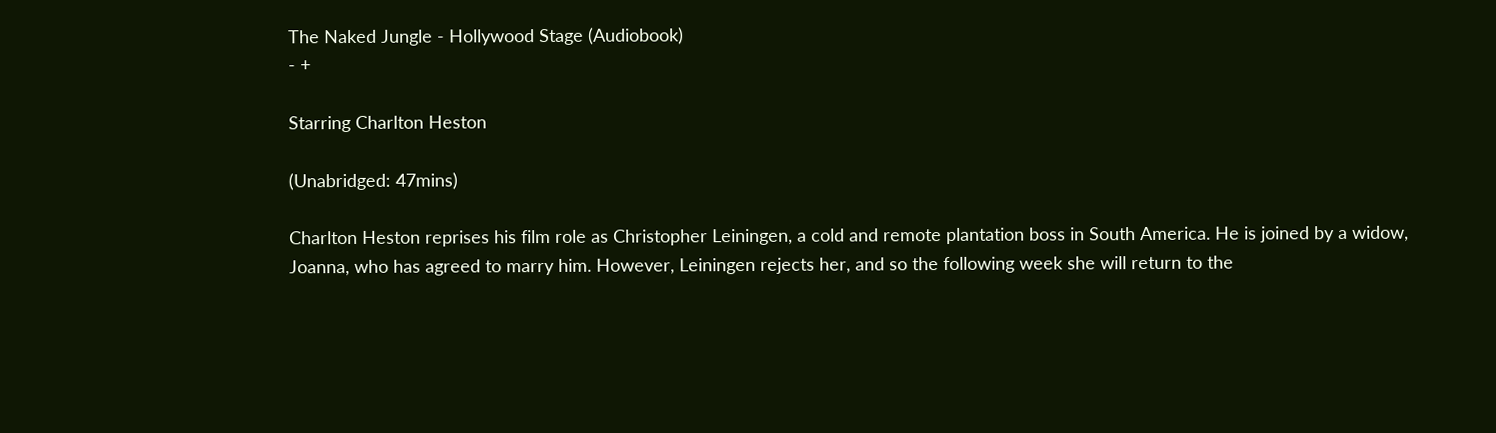The Naked Jungle - Hollywood Stage (Audiobook)
- +

Starring Charlton Heston

(Unabridged: 47mins)

Charlton Heston reprises his film role as Christopher Leiningen, a cold and remote plantation boss in South America. He is joined by a widow, Joanna, who has agreed to marry him. However, Leiningen rejects her, and so the following week she will return to the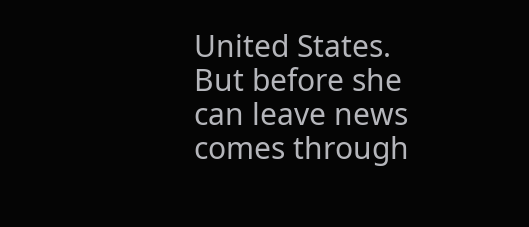United States. But before she can leave news comes through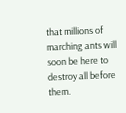that millions of marching ants will soon be here to destroy all before them.